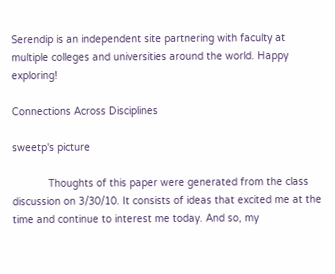Serendip is an independent site partnering with faculty at multiple colleges and universities around the world. Happy exploring!

Connections Across Disciplines

sweetp's picture

            Thoughts of this paper were generated from the class discussion on 3/30/10. It consists of ideas that excited me at the time and continue to interest me today. And so, my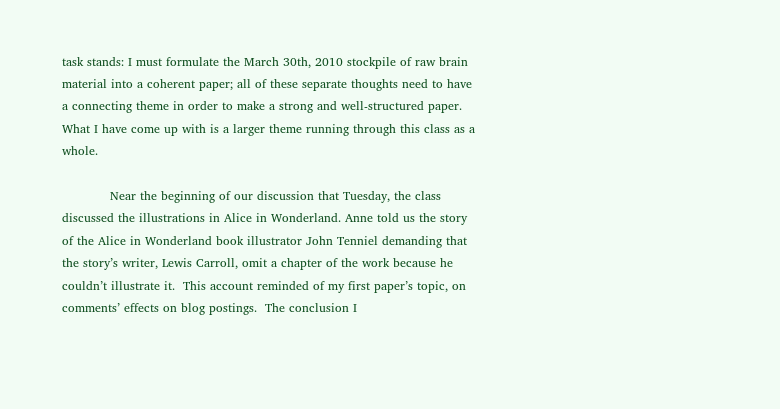task stands: I must formulate the March 30th, 2010 stockpile of raw brain material into a coherent paper; all of these separate thoughts need to have a connecting theme in order to make a strong and well-structured paper. What I have come up with is a larger theme running through this class as a whole.

            Near the beginning of our discussion that Tuesday, the class discussed the illustrations in Alice in Wonderland. Anne told us the story of the Alice in Wonderland book illustrator John Tenniel demanding that the story’s writer, Lewis Carroll, omit a chapter of the work because he couldn’t illustrate it.  This account reminded of my first paper’s topic, on comments’ effects on blog postings.  The conclusion I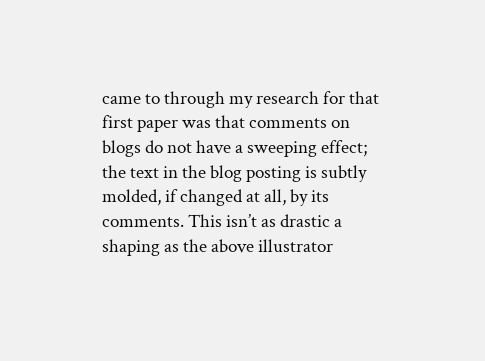came to through my research for that first paper was that comments on blogs do not have a sweeping effect; the text in the blog posting is subtly molded, if changed at all, by its comments. This isn’t as drastic a shaping as the above illustrator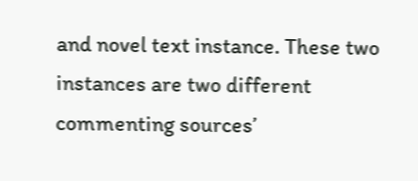and novel text instance. These two instances are two different commenting sources’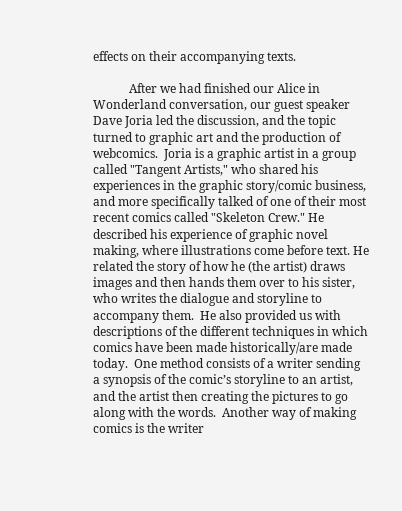effects on their accompanying texts.

            After we had finished our Alice in Wonderland conversation, our guest speaker Dave Joria led the discussion, and the topic turned to graphic art and the production of webcomics.  Joria is a graphic artist in a group called "Tangent Artists," who shared his experiences in the graphic story/comic business, and more specifically talked of one of their most recent comics called "Skeleton Crew." He described his experience of graphic novel making, where illustrations come before text. He related the story of how he (the artist) draws images and then hands them over to his sister, who writes the dialogue and storyline to accompany them.  He also provided us with descriptions of the different techniques in which comics have been made historically/are made today.  One method consists of a writer sending a synopsis of the comic’s storyline to an artist, and the artist then creating the pictures to go along with the words.  Another way of making comics is the writer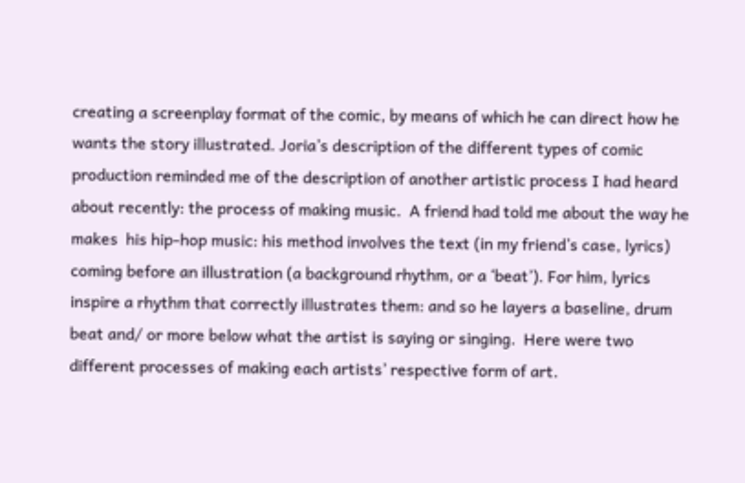creating a screenplay format of the comic, by means of which he can direct how he wants the story illustrated. Joria’s description of the different types of comic production reminded me of the description of another artistic process I had heard about recently: the process of making music.  A friend had told me about the way he makes  his hip-hop music: his method involves the text (in my friend’s case, lyrics) coming before an illustration (a background rhythm, or a ‘beat’). For him, lyrics inspire a rhythm that correctly illustrates them: and so he layers a baseline, drum beat and/ or more below what the artist is saying or singing.  Here were two different processes of making each artists’ respective form of art.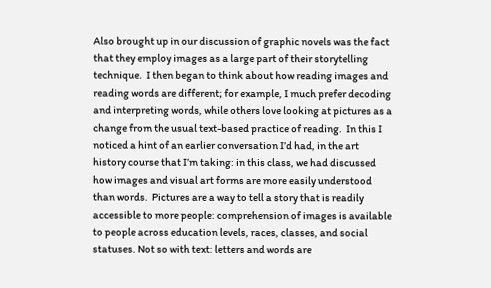Also brought up in our discussion of graphic novels was the fact that they employ images as a large part of their storytelling technique.  I then began to think about how reading images and reading words are different; for example, I much prefer decoding and interpreting words, while others love looking at pictures as a change from the usual text-based practice of reading.  In this I noticed a hint of an earlier conversation I’d had, in the art history course that I’m taking: in this class, we had discussed how images and visual art forms are more easily understood than words.  Pictures are a way to tell a story that is readily accessible to more people: comprehension of images is available to people across education levels, races, classes, and social statuses. Not so with text: letters and words are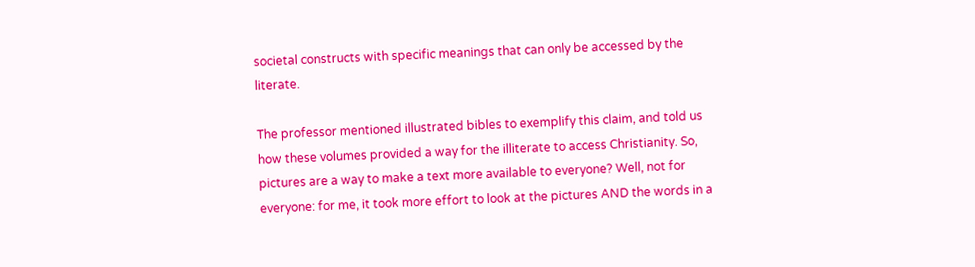societal constructs with specific meanings that can only be accessed by the literate.

The professor mentioned illustrated bibles to exemplify this claim, and told us how these volumes provided a way for the illiterate to access Christianity. So, pictures are a way to make a text more available to everyone? Well, not for everyone: for me, it took more effort to look at the pictures AND the words in a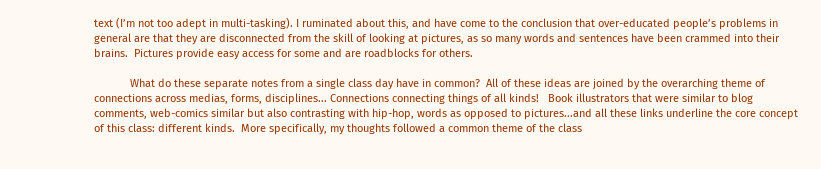text (I’m not too adept in multi-tasking). I ruminated about this, and have come to the conclusion that over-educated people’s problems in general are that they are disconnected from the skill of looking at pictures, as so many words and sentences have been crammed into their brains.  Pictures provide easy access for some and are roadblocks for others.

            What do these separate notes from a single class day have in common?  All of these ideas are joined by the overarching theme of connections across medias, forms, disciplines... Connections connecting things of all kinds!   Book illustrators that were similar to blog comments, web-comics similar but also contrasting with hip-hop, words as opposed to pictures...and all these links underline the core concept of this class: different kinds.  More specifically, my thoughts followed a common theme of the class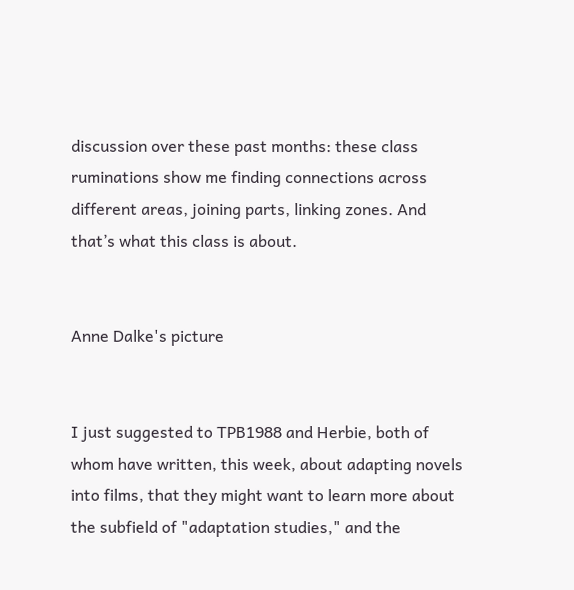discussion over these past months: these class ruminations show me finding connections across different areas, joining parts, linking zones. And that’s what this class is about.


Anne Dalke's picture


I just suggested to TPB1988 and Herbie, both of whom have written, this week, about adapting novels into films, that they might want to learn more about the subfield of "adaptation studies," and the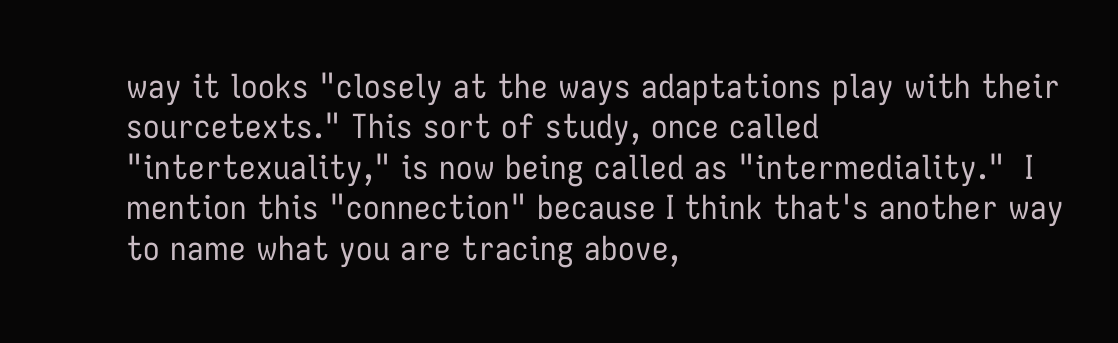way it looks "closely at the ways adaptations play with their sourcetexts." This sort of study, once called  "intertexuality," is now being called as "intermediality."  I mention this "connection" because I think that's another way to name what you are tracing above,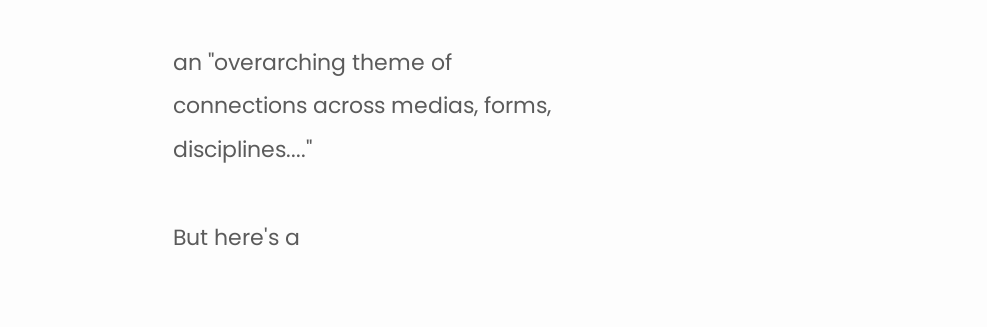an "overarching theme of connections across medias, forms, disciplines...."

But here's a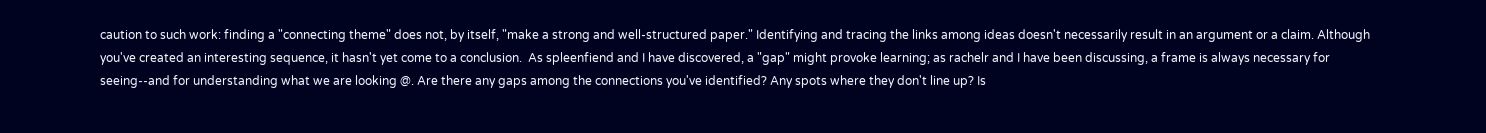caution to such work: finding a "connecting theme" does not, by itself, "make a strong and well-structured paper." Identifying and tracing the links among ideas doesn't necessarily result in an argument or a claim. Although you've created an interesting sequence, it hasn't yet come to a conclusion.  As spleenfiend and I have discovered, a "gap" might provoke learning; as rachelr and I have been discussing, a frame is always necessary for seeing--and for understanding what we are looking @. Are there any gaps among the connections you've identified? Any spots where they don't line up? Is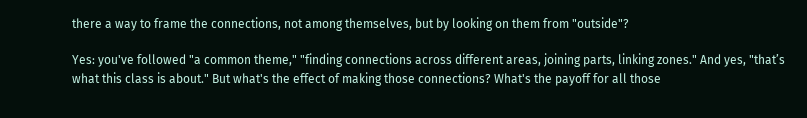there a way to frame the connections, not among themselves, but by looking on them from "outside"?

Yes: you've followed "a common theme," "finding connections across different areas, joining parts, linking zones." And yes, "that’s what this class is about." But what's the effect of making those connections? What's the payoff for all those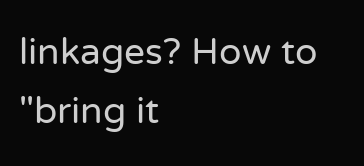linkages? How to "bring it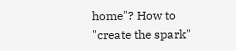home"? How to "create the spark"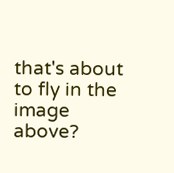that's about to fly in the image above?